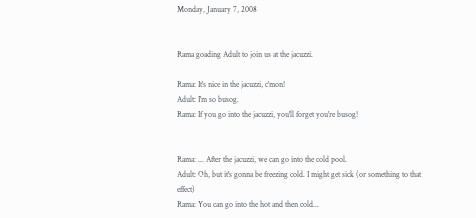Monday, January 7, 2008


Rama goading Adult to join us at the jacuzzi.

Rama: It's nice in the jacuzzi, c'mon!
Adult: I'm so busog.
Rama: If you go into the jacuzzi, you'll forget you're busog!


Rama: ... After the jacuzzi, we can go into the cold pool.
Adult: Oh, but it's gonna be freezing cold. I might get sick (or something to that effect)
Rama: You can go into the hot and then cold...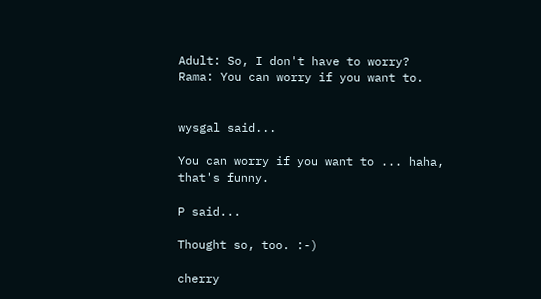Adult: So, I don't have to worry?
Rama: You can worry if you want to.


wysgal said...

You can worry if you want to ... haha, that's funny.

P said...

Thought so, too. :-)

cherry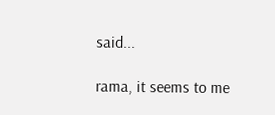said...

rama, it seems to me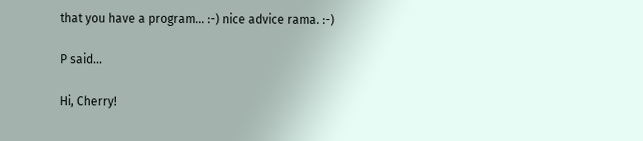that you have a program... :-) nice advice rama. :-)

P said...

Hi, Cherry!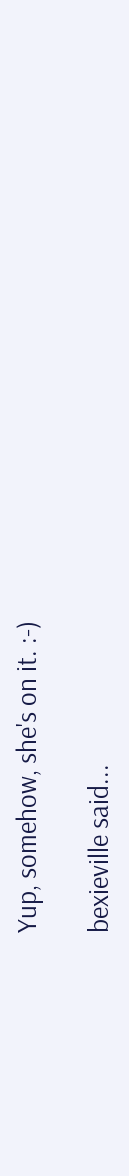Yup, somehow, she's on it. :-)

bexieville said...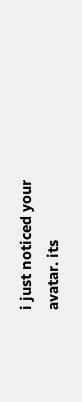i just noticed your avatar. its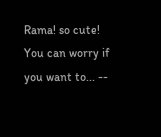Rama! so cute!
You can worry if you want to... --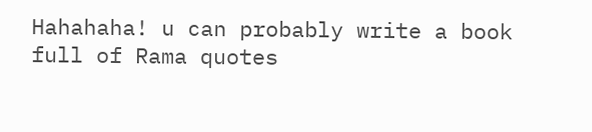Hahahaha! u can probably write a book full of Rama quotes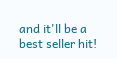and it'll be a best seller hit!